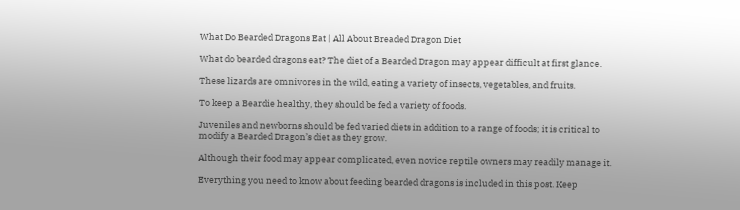What Do Bearded Dragons Eat | All About Breaded Dragon Diet

What do bearded dragons eat? The diet of a Bearded Dragon may appear difficult at first glance.

These lizards are omnivores in the wild, eating a variety of insects, vegetables, and fruits.

To keep a Beardie healthy, they should be fed a variety of foods.

Juveniles and newborns should be fed varied diets in addition to a range of foods; it is critical to modify a Bearded Dragon’s diet as they grow.

Although their food may appear complicated, even novice reptile owners may readily manage it.

Everything you need to know about feeding bearded dragons is included in this post. Keep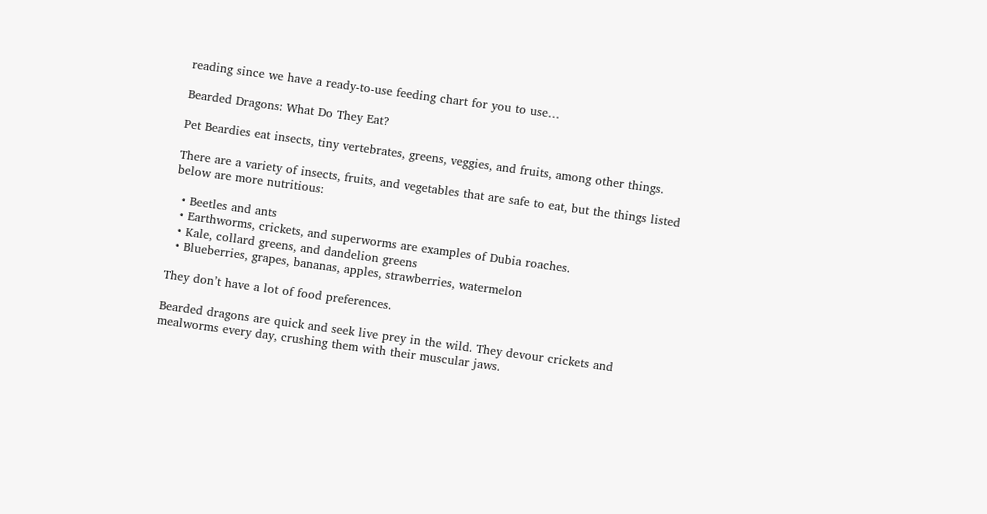reading since we have a ready-to-use feeding chart for you to use…

Bearded Dragons: What Do They Eat?

Pet Beardies eat insects, tiny vertebrates, greens, veggies, and fruits, among other things.

There are a variety of insects, fruits, and vegetables that are safe to eat, but the things listed below are more nutritious:

  • Beetles and ants
  • Earthworms, crickets, and superworms are examples of Dubia roaches.
  • Kale, collard greens, and dandelion greens
  • Blueberries, grapes, bananas, apples, strawberries, watermelon

They don’t have a lot of food preferences.

Bearded dragons are quick and seek live prey in the wild. They devour crickets and mealworms every day, crushing them with their muscular jaws.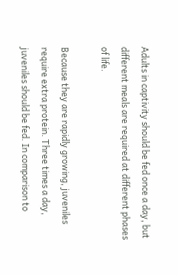Adults in captivity should be fed once a day, but different meals are required at different phases of life.

Because they are rapidly growing, juveniles require extra protein. Three times a day, juveniles should be fed. In comparison to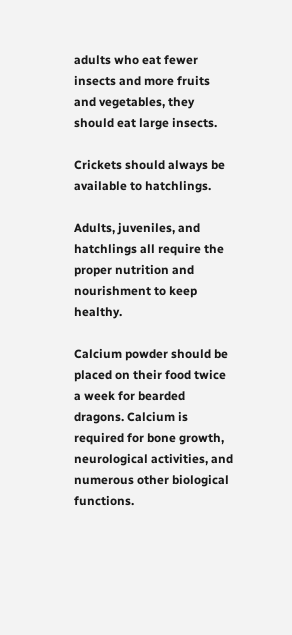adults who eat fewer insects and more fruits and vegetables, they should eat large insects.

Crickets should always be available to hatchlings.

Adults, juveniles, and hatchlings all require the proper nutrition and nourishment to keep healthy.

Calcium powder should be placed on their food twice a week for bearded dragons. Calcium is required for bone growth, neurological activities, and numerous other biological functions.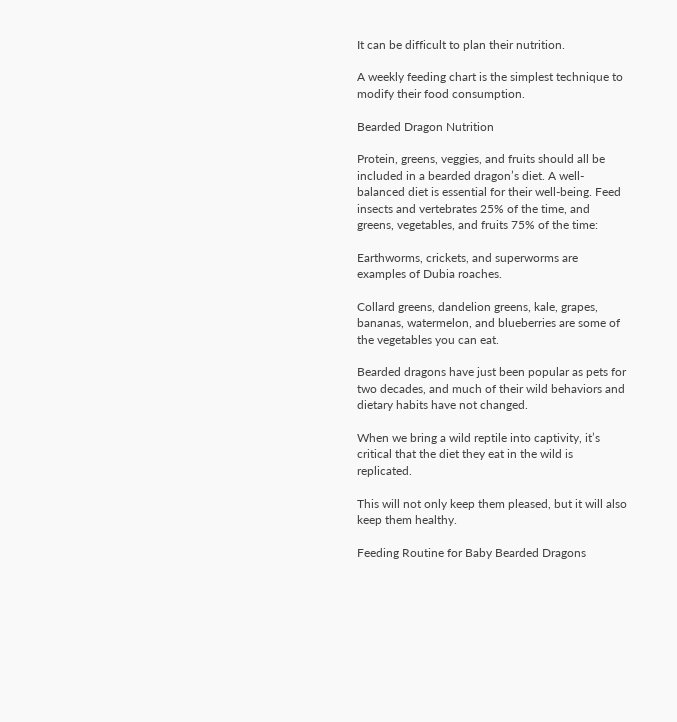It can be difficult to plan their nutrition.

A weekly feeding chart is the simplest technique to modify their food consumption.

Bearded Dragon Nutrition

Protein, greens, veggies, and fruits should all be included in a bearded dragon’s diet. A well-balanced diet is essential for their well-being. Feed insects and vertebrates 25% of the time, and greens, vegetables, and fruits 75% of the time:

Earthworms, crickets, and superworms are examples of Dubia roaches.

Collard greens, dandelion greens, kale, grapes, bananas, watermelon, and blueberries are some of the vegetables you can eat.

Bearded dragons have just been popular as pets for two decades, and much of their wild behaviors and dietary habits have not changed.

When we bring a wild reptile into captivity, it’s critical that the diet they eat in the wild is replicated.

This will not only keep them pleased, but it will also keep them healthy.

Feeding Routine for Baby Bearded Dragons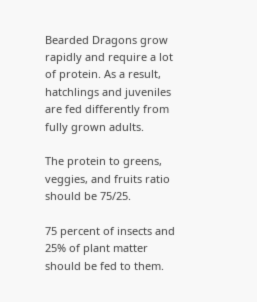Bearded Dragons grow rapidly and require a lot of protein. As a result, hatchlings and juveniles are fed differently from fully grown adults.

The protein to greens, veggies, and fruits ratio should be 75/25.

75 percent of insects and 25% of plant matter should be fed to them.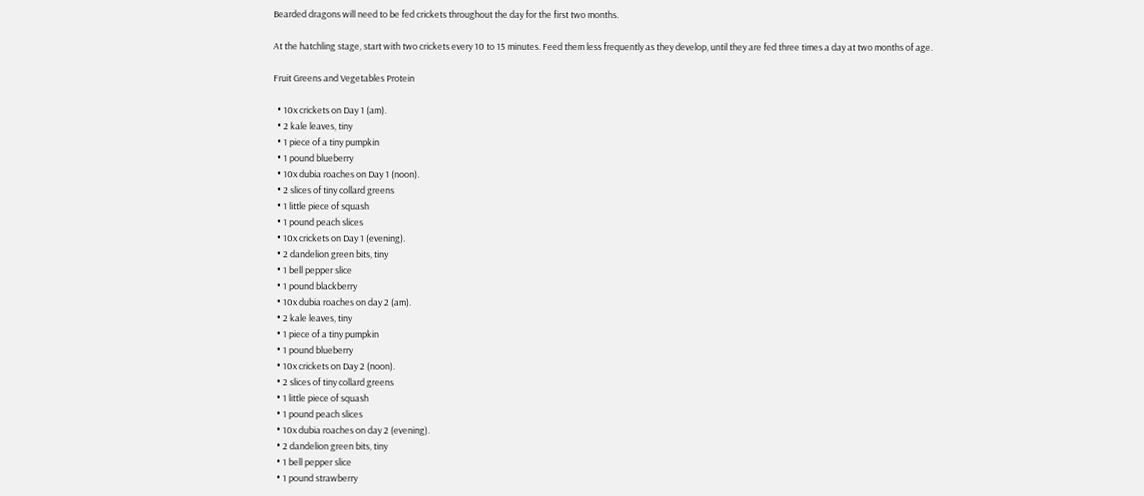Bearded dragons will need to be fed crickets throughout the day for the first two months.

At the hatchling stage, start with two crickets every 10 to 15 minutes. Feed them less frequently as they develop, until they are fed three times a day at two months of age.

Fruit Greens and Vegetables Protein

  • 10x crickets on Day 1 (am).
  • 2 kale leaves, tiny
  • 1 piece of a tiny pumpkin
  • 1 pound blueberry
  • 10x dubia roaches on Day 1 (noon).
  • 2 slices of tiny collard greens
  • 1 little piece of squash
  • 1 pound peach slices
  • 10x crickets on Day 1 (evening).
  • 2 dandelion green bits, tiny
  • 1 bell pepper slice
  • 1 pound blackberry
  • 10x dubia roaches on day 2 (am).
  • 2 kale leaves, tiny
  • 1 piece of a tiny pumpkin
  • 1 pound blueberry
  • 10x crickets on Day 2 (noon).
  • 2 slices of tiny collard greens
  • 1 little piece of squash
  • 1 pound peach slices
  • 10x dubia roaches on day 2 (evening).
  • 2 dandelion green bits, tiny
  • 1 bell pepper slice
  • 1 pound strawberry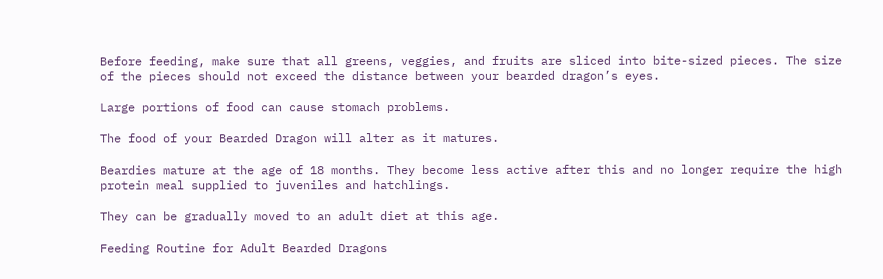Before feeding, make sure that all greens, veggies, and fruits are sliced into bite-sized pieces. The size of the pieces should not exceed the distance between your bearded dragon’s eyes.

Large portions of food can cause stomach problems.

The food of your Bearded Dragon will alter as it matures.

Beardies mature at the age of 18 months. They become less active after this and no longer require the high protein meal supplied to juveniles and hatchlings.

They can be gradually moved to an adult diet at this age.

Feeding Routine for Adult Bearded Dragons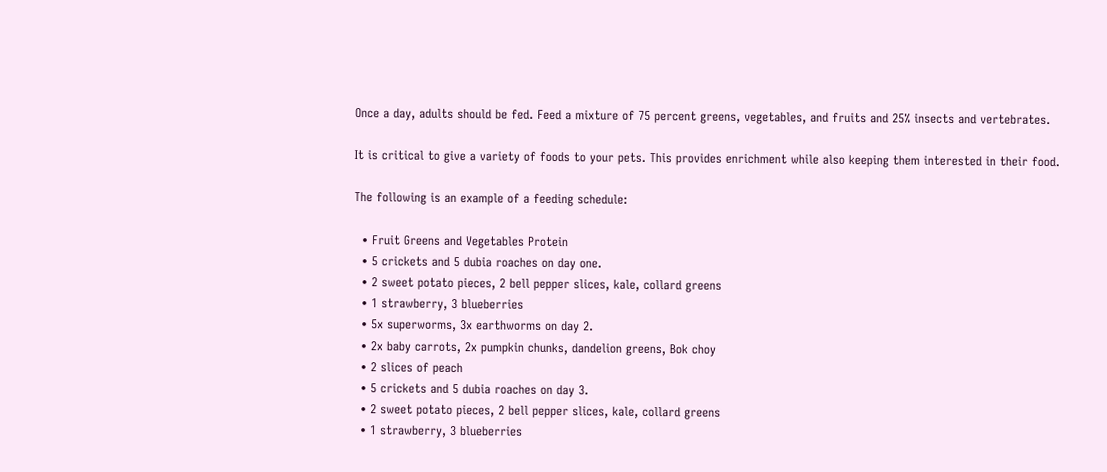Once a day, adults should be fed. Feed a mixture of 75 percent greens, vegetables, and fruits and 25% insects and vertebrates.

It is critical to give a variety of foods to your pets. This provides enrichment while also keeping them interested in their food.

The following is an example of a feeding schedule:

  • Fruit Greens and Vegetables Protein
  • 5 crickets and 5 dubia roaches on day one.
  • 2 sweet potato pieces, 2 bell pepper slices, kale, collard greens
  • 1 strawberry, 3 blueberries
  • 5x superworms, 3x earthworms on day 2.
  • 2x baby carrots, 2x pumpkin chunks, dandelion greens, Bok choy
  • 2 slices of peach
  • 5 crickets and 5 dubia roaches on day 3.
  • 2 sweet potato pieces, 2 bell pepper slices, kale, collard greens
  • 1 strawberry, 3 blueberries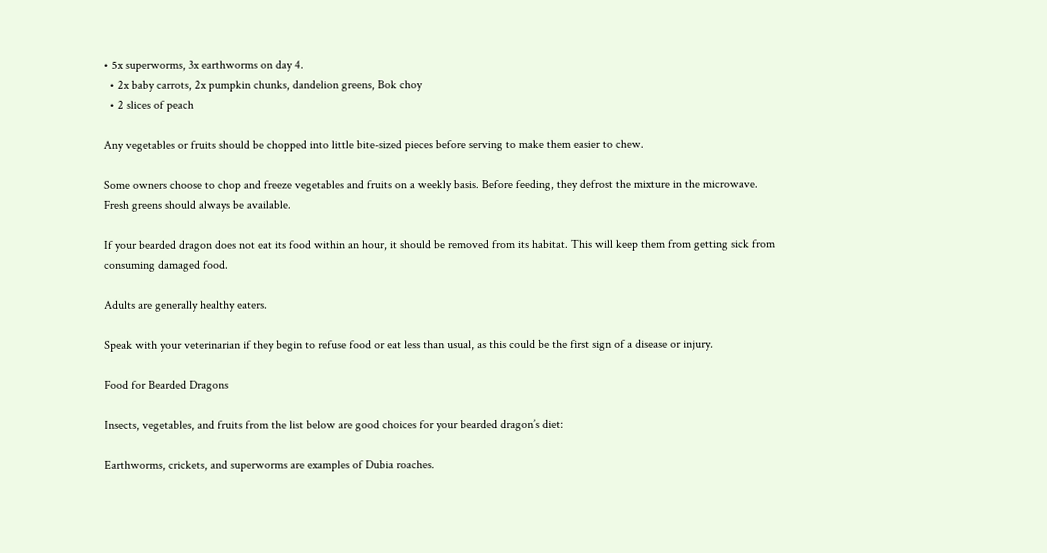• 5x superworms, 3x earthworms on day 4.
  • 2x baby carrots, 2x pumpkin chunks, dandelion greens, Bok choy
  • 2 slices of peach

Any vegetables or fruits should be chopped into little bite-sized pieces before serving to make them easier to chew.

Some owners choose to chop and freeze vegetables and fruits on a weekly basis. Before feeding, they defrost the mixture in the microwave. Fresh greens should always be available.

If your bearded dragon does not eat its food within an hour, it should be removed from its habitat. This will keep them from getting sick from consuming damaged food.

Adults are generally healthy eaters.

Speak with your veterinarian if they begin to refuse food or eat less than usual, as this could be the first sign of a disease or injury.

Food for Bearded Dragons

Insects, vegetables, and fruits from the list below are good choices for your bearded dragon’s diet:

Earthworms, crickets, and superworms are examples of Dubia roaches.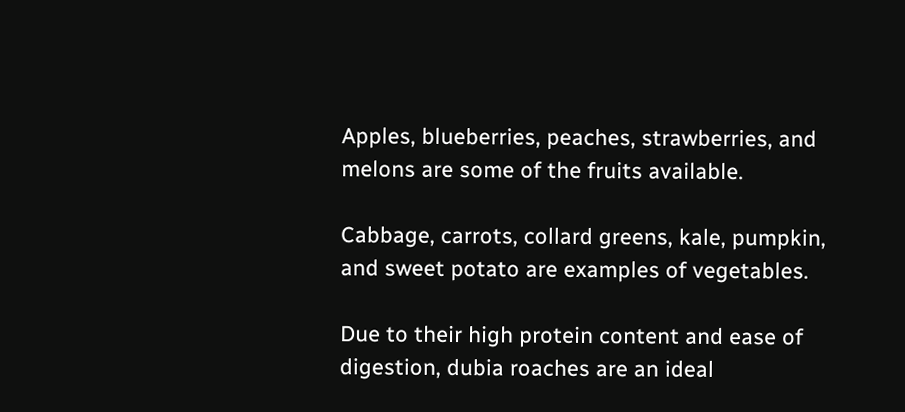Apples, blueberries, peaches, strawberries, and melons are some of the fruits available.

Cabbage, carrots, collard greens, kale, pumpkin, and sweet potato are examples of vegetables.

Due to their high protein content and ease of digestion, dubia roaches are an ideal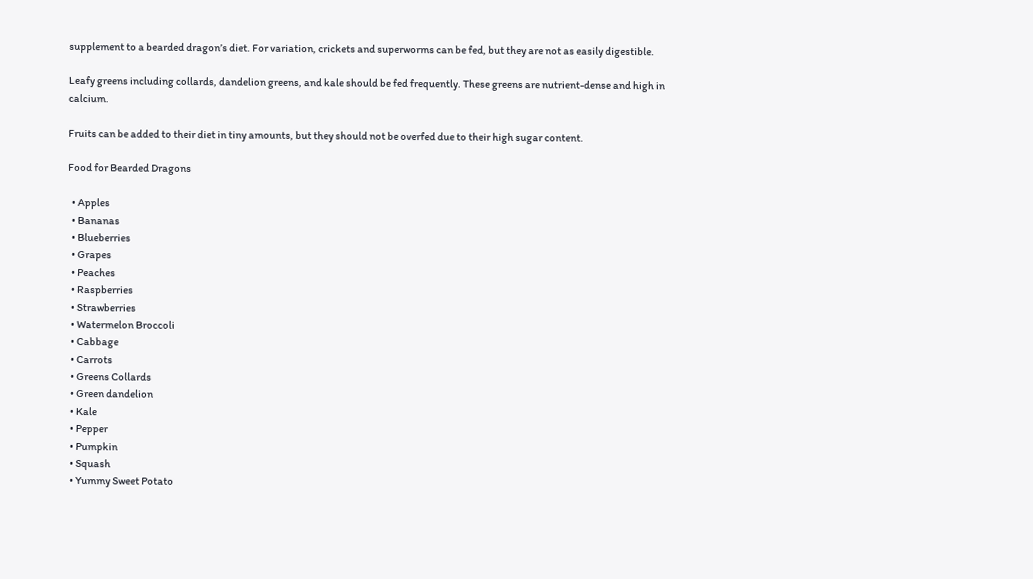supplement to a bearded dragon’s diet. For variation, crickets and superworms can be fed, but they are not as easily digestible.

Leafy greens including collards, dandelion greens, and kale should be fed frequently. These greens are nutrient-dense and high in calcium.

Fruits can be added to their diet in tiny amounts, but they should not be overfed due to their high sugar content.

Food for Bearded Dragons

  • Apples
  • Bananas
  • Blueberries
  • Grapes
  • Peaches
  • Raspberries
  • Strawberries
  • Watermelon Broccoli
  • Cabbage
  • Carrots
  • Greens Collards
  • Green dandelion
  • Kale
  • Pepper
  • Pumpkin
  • Squash
  • Yummy Sweet Potato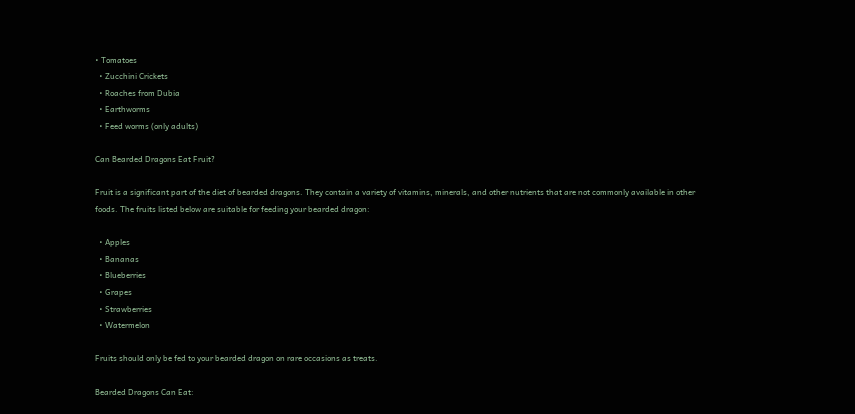• Tomatoes
  • Zucchini Crickets
  • Roaches from Dubia
  • Earthworms
  • Feed worms (only adults)

Can Bearded Dragons Eat Fruit?

Fruit is a significant part of the diet of bearded dragons. They contain a variety of vitamins, minerals, and other nutrients that are not commonly available in other foods. The fruits listed below are suitable for feeding your bearded dragon:

  • Apples
  • Bananas
  • Blueberries
  • Grapes
  • Strawberries
  • Watermelon

Fruits should only be fed to your bearded dragon on rare occasions as treats.

Bearded Dragons Can Eat: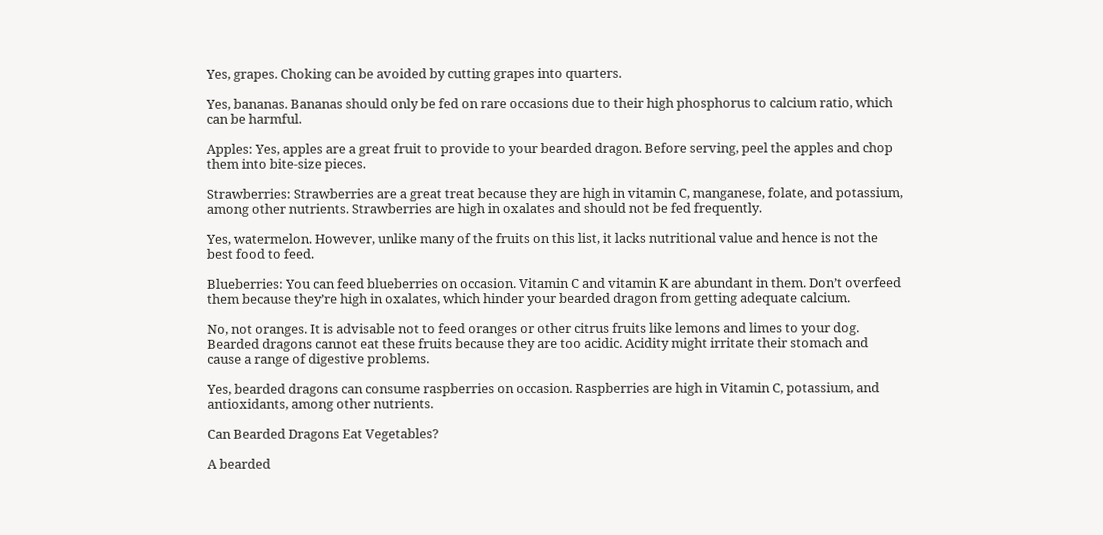Yes, grapes. Choking can be avoided by cutting grapes into quarters.

Yes, bananas. Bananas should only be fed on rare occasions due to their high phosphorus to calcium ratio, which can be harmful.

Apples: Yes, apples are a great fruit to provide to your bearded dragon. Before serving, peel the apples and chop them into bite-size pieces.

Strawberries: Strawberries are a great treat because they are high in vitamin C, manganese, folate, and potassium, among other nutrients. Strawberries are high in oxalates and should not be fed frequently.

Yes, watermelon. However, unlike many of the fruits on this list, it lacks nutritional value and hence is not the best food to feed.

Blueberries: You can feed blueberries on occasion. Vitamin C and vitamin K are abundant in them. Don’t overfeed them because they’re high in oxalates, which hinder your bearded dragon from getting adequate calcium.

No, not oranges. It is advisable not to feed oranges or other citrus fruits like lemons and limes to your dog. Bearded dragons cannot eat these fruits because they are too acidic. Acidity might irritate their stomach and cause a range of digestive problems.

Yes, bearded dragons can consume raspberries on occasion. Raspberries are high in Vitamin C, potassium, and antioxidants, among other nutrients.

Can Bearded Dragons Eat Vegetables?

A bearded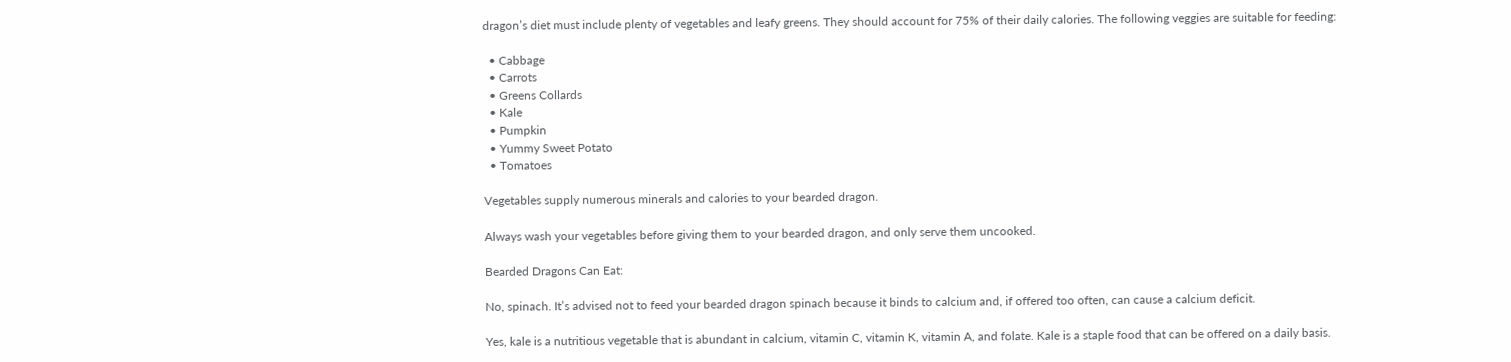dragon’s diet must include plenty of vegetables and leafy greens. They should account for 75% of their daily calories. The following veggies are suitable for feeding:

  • Cabbage
  • Carrots
  • Greens Collards
  • Kale
  • Pumpkin
  • Yummy Sweet Potato
  • Tomatoes

Vegetables supply numerous minerals and calories to your bearded dragon.

Always wash your vegetables before giving them to your bearded dragon, and only serve them uncooked.

Bearded Dragons Can Eat:

No, spinach. It’s advised not to feed your bearded dragon spinach because it binds to calcium and, if offered too often, can cause a calcium deficit.

Yes, kale is a nutritious vegetable that is abundant in calcium, vitamin C, vitamin K, vitamin A, and folate. Kale is a staple food that can be offered on a daily basis.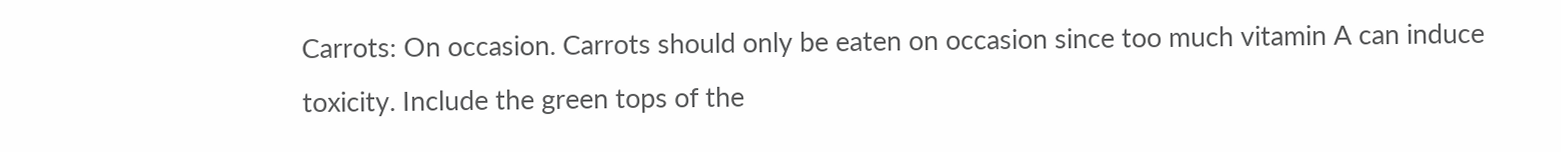Carrots: On occasion. Carrots should only be eaten on occasion since too much vitamin A can induce toxicity. Include the green tops of the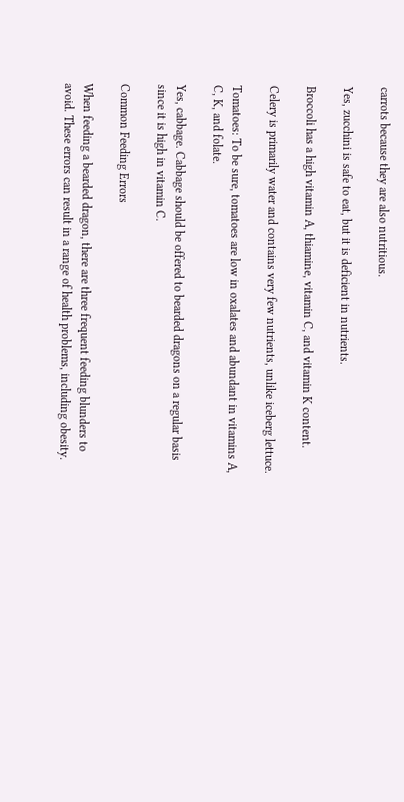carrots because they are also nutritious.

Yes, zucchini is safe to eat, but it is deficient in nutrients.

Broccoli has a high vitamin A, thiamine, vitamin C, and vitamin K content.

Celery is primarily water and contains very few nutrients, unlike iceberg lettuce.

Tomatoes: To be sure, tomatoes are low in oxalates and abundant in vitamins A, C, K, and folate.

Yes, cabbage. Cabbage should be offered to bearded dragons on a regular basis since it is high in vitamin C.

Common Feeding Errors

When feeding a bearded dragon, there are three frequent feeding blunders to avoid. These errors can result in a range of health problems, including obesity.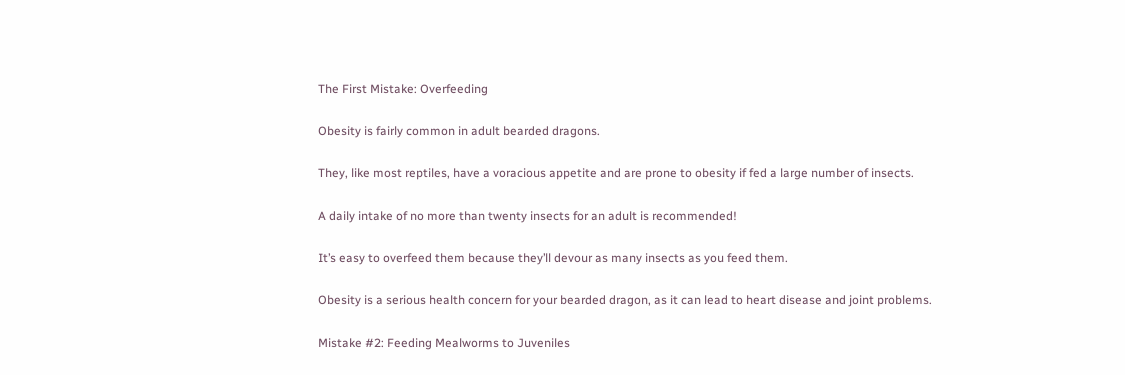The First Mistake: Overfeeding

Obesity is fairly common in adult bearded dragons.

They, like most reptiles, have a voracious appetite and are prone to obesity if fed a large number of insects.

A daily intake of no more than twenty insects for an adult is recommended!

It’s easy to overfeed them because they’ll devour as many insects as you feed them.

Obesity is a serious health concern for your bearded dragon, as it can lead to heart disease and joint problems.

Mistake #2: Feeding Mealworms to Juveniles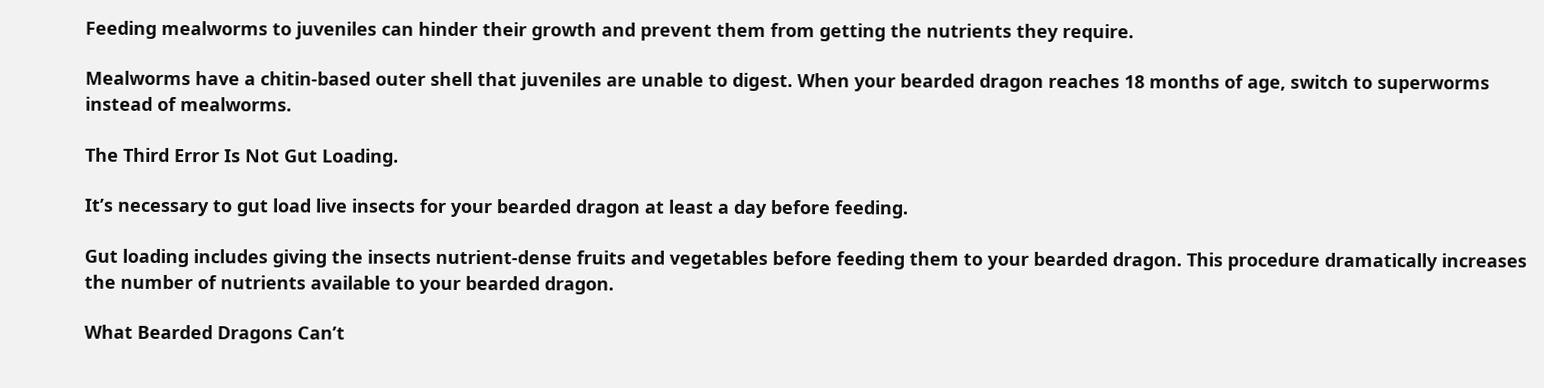Feeding mealworms to juveniles can hinder their growth and prevent them from getting the nutrients they require.

Mealworms have a chitin-based outer shell that juveniles are unable to digest. When your bearded dragon reaches 18 months of age, switch to superworms instead of mealworms.

The Third Error Is Not Gut Loading.

It’s necessary to gut load live insects for your bearded dragon at least a day before feeding.

Gut loading includes giving the insects nutrient-dense fruits and vegetables before feeding them to your bearded dragon. This procedure dramatically increases the number of nutrients available to your bearded dragon.

What Bearded Dragons Can’t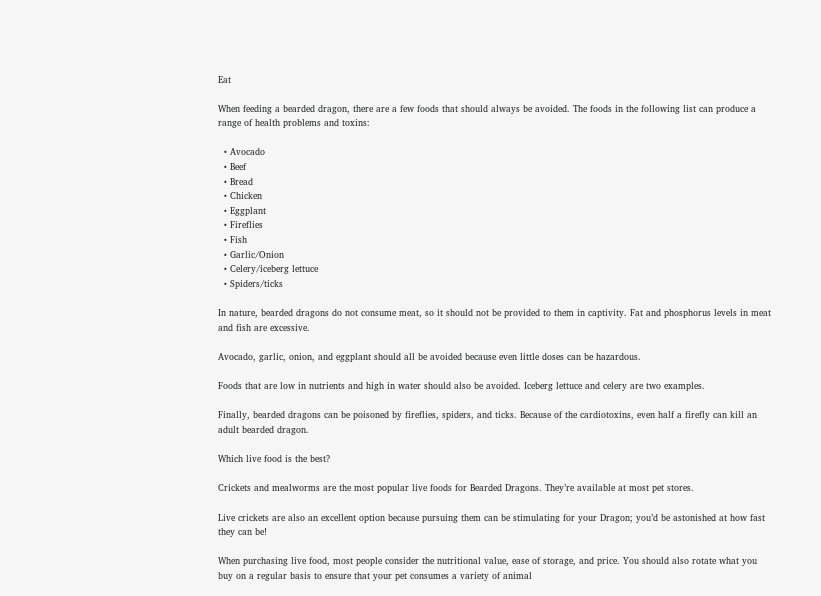Eat

When feeding a bearded dragon, there are a few foods that should always be avoided. The foods in the following list can produce a range of health problems and toxins:

  • Avocado
  • Beef
  • Bread
  • Chicken
  • Eggplant
  • Fireflies
  • Fish
  • Garlic/Onion
  • Celery/iceberg lettuce
  • Spiders/ticks

In nature, bearded dragons do not consume meat, so it should not be provided to them in captivity. Fat and phosphorus levels in meat and fish are excessive.

Avocado, garlic, onion, and eggplant should all be avoided because even little doses can be hazardous.

Foods that are low in nutrients and high in water should also be avoided. Iceberg lettuce and celery are two examples.

Finally, bearded dragons can be poisoned by fireflies, spiders, and ticks. Because of the cardiotoxins, even half a firefly can kill an adult bearded dragon.

Which live food is the best?

Crickets and mealworms are the most popular live foods for Bearded Dragons. They’re available at most pet stores.

Live crickets are also an excellent option because pursuing them can be stimulating for your Dragon; you’d be astonished at how fast they can be!

When purchasing live food, most people consider the nutritional value, ease of storage, and price. You should also rotate what you buy on a regular basis to ensure that your pet consumes a variety of animal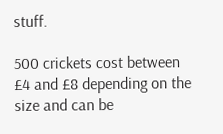stuff.

500 crickets cost between £4 and £8 depending on the size and can be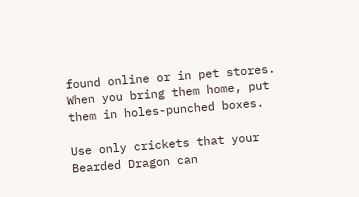found online or in pet stores. When you bring them home, put them in holes-punched boxes.

Use only crickets that your Bearded Dragon can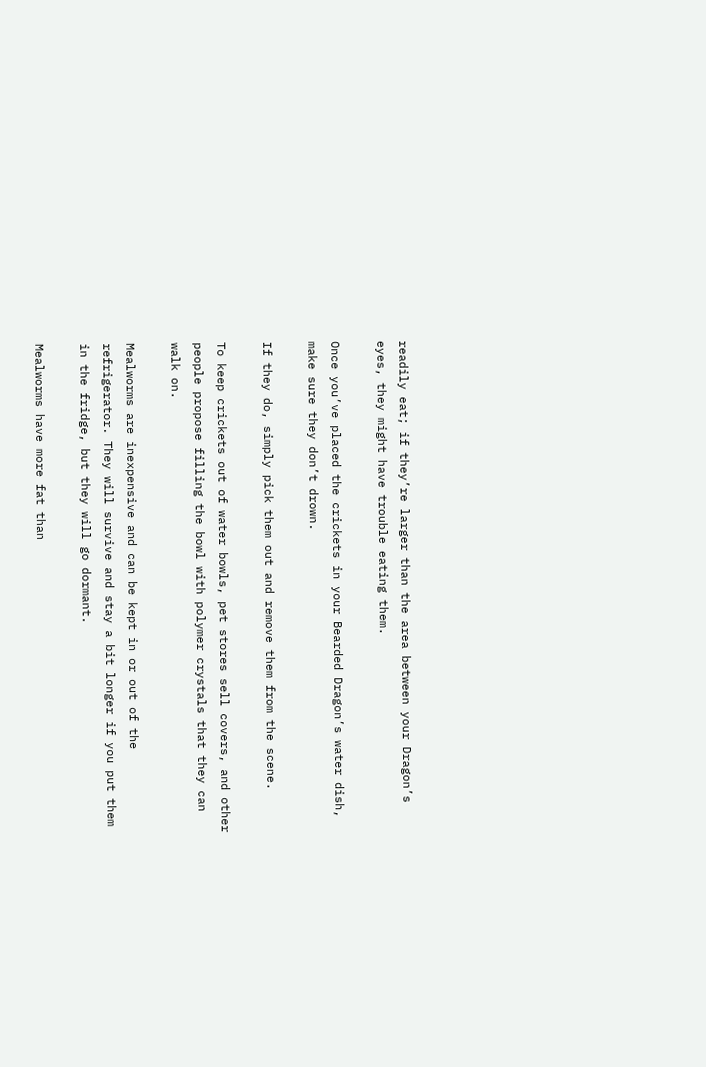readily eat; if they’re larger than the area between your Dragon’s eyes, they might have trouble eating them.

Once you’ve placed the crickets in your Bearded Dragon’s water dish, make sure they don’t drown.

If they do, simply pick them out and remove them from the scene.

To keep crickets out of water bowls, pet stores sell covers, and other people propose filling the bowl with polymer crystals that they can walk on.

Mealworms are inexpensive and can be kept in or out of the refrigerator. They will survive and stay a bit longer if you put them in the fridge, but they will go dormant.

Mealworms have more fat than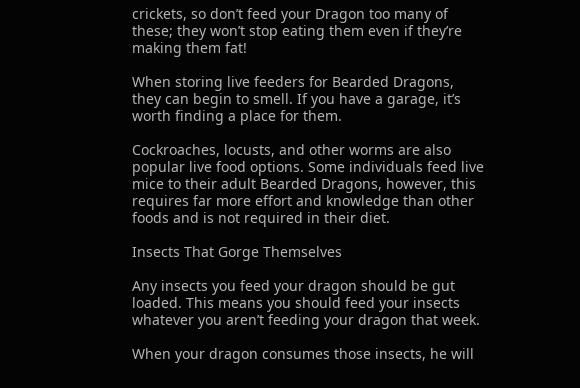crickets, so don’t feed your Dragon too many of these; they won’t stop eating them even if they’re making them fat!

When storing live feeders for Bearded Dragons, they can begin to smell. If you have a garage, it’s worth finding a place for them.

Cockroaches, locusts, and other worms are also popular live food options. Some individuals feed live mice to their adult Bearded Dragons, however, this requires far more effort and knowledge than other foods and is not required in their diet.

Insects That Gorge Themselves

Any insects you feed your dragon should be gut loaded. This means you should feed your insects whatever you aren’t feeding your dragon that week.

When your dragon consumes those insects, he will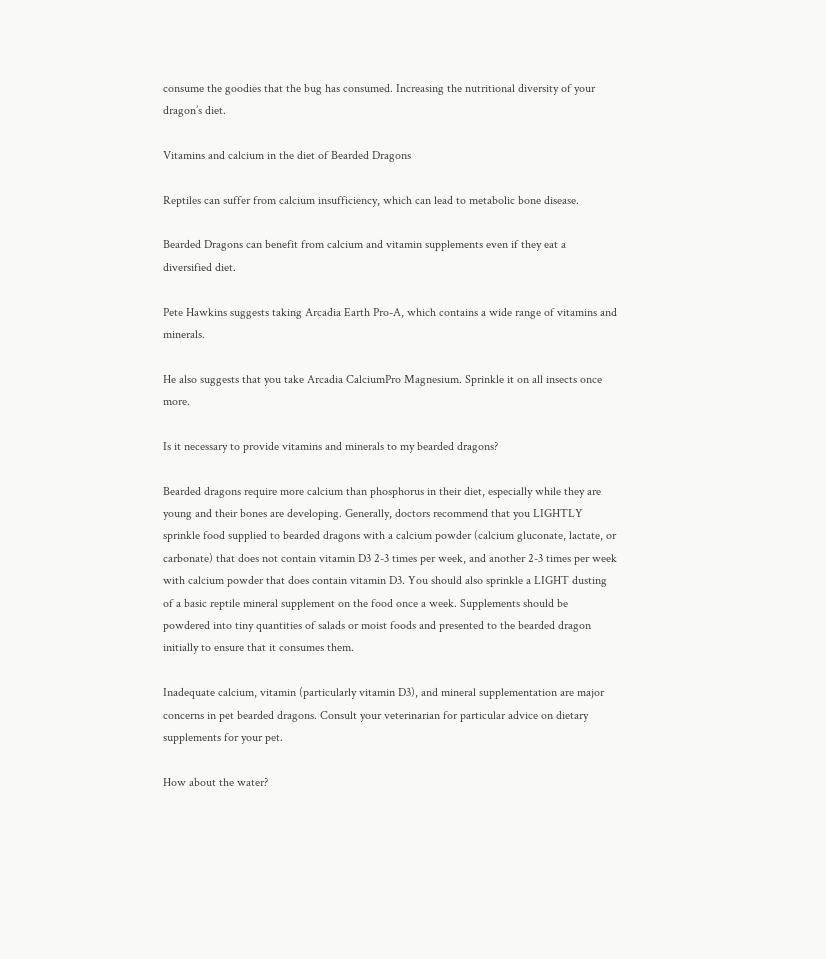consume the goodies that the bug has consumed. Increasing the nutritional diversity of your dragon’s diet.

Vitamins and calcium in the diet of Bearded Dragons

Reptiles can suffer from calcium insufficiency, which can lead to metabolic bone disease.

Bearded Dragons can benefit from calcium and vitamin supplements even if they eat a diversified diet.

Pete Hawkins suggests taking Arcadia Earth Pro-A, which contains a wide range of vitamins and minerals.

He also suggests that you take Arcadia CalciumPro Magnesium. Sprinkle it on all insects once more.

Is it necessary to provide vitamins and minerals to my bearded dragons?

Bearded dragons require more calcium than phosphorus in their diet, especially while they are young and their bones are developing. Generally, doctors recommend that you LIGHTLY sprinkle food supplied to bearded dragons with a calcium powder (calcium gluconate, lactate, or carbonate) that does not contain vitamin D3 2-3 times per week, and another 2-3 times per week with calcium powder that does contain vitamin D3. You should also sprinkle a LIGHT dusting of a basic reptile mineral supplement on the food once a week. Supplements should be powdered into tiny quantities of salads or moist foods and presented to the bearded dragon initially to ensure that it consumes them.

Inadequate calcium, vitamin (particularly vitamin D3), and mineral supplementation are major concerns in pet bearded dragons. Consult your veterinarian for particular advice on dietary supplements for your pet.

How about the water?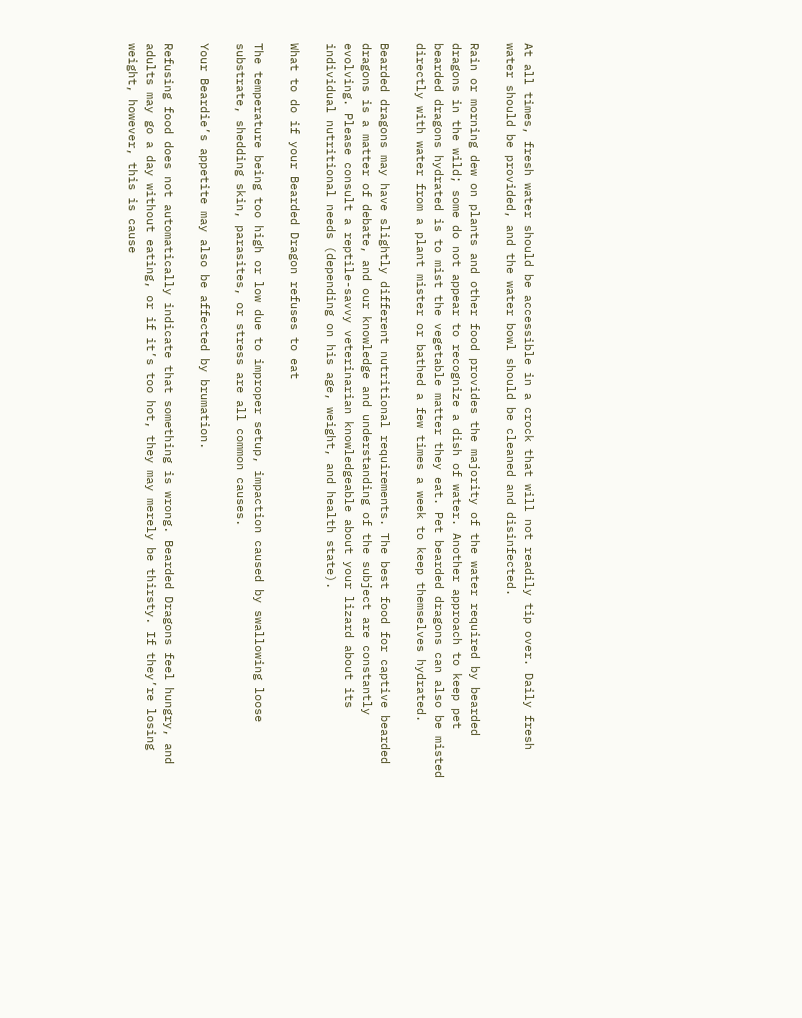At all times, fresh water should be accessible in a crock that will not readily tip over. Daily fresh water should be provided, and the water bowl should be cleaned and disinfected.

Rain or morning dew on plants and other food provides the majority of the water required by bearded dragons in the wild; some do not appear to recognize a dish of water. Another approach to keep pet bearded dragons hydrated is to mist the vegetable matter they eat. Pet bearded dragons can also be misted directly with water from a plant mister or bathed a few times a week to keep themselves hydrated.

Bearded dragons may have slightly different nutritional requirements. The best food for captive bearded dragons is a matter of debate, and our knowledge and understanding of the subject are constantly evolving. Please consult a reptile-savvy veterinarian knowledgeable about your lizard about its individual nutritional needs (depending on his age, weight, and health state).

What to do if your Bearded Dragon refuses to eat

The temperature being too high or low due to improper setup, impaction caused by swallowing loose substrate, shedding skin, parasites, or stress are all common causes.

Your Beardie’s appetite may also be affected by brumation.

Refusing food does not automatically indicate that something is wrong. Bearded Dragons feel hungry, and adults may go a day without eating, or if it’s too hot, they may merely be thirsty. If they’re losing weight, however, this is cause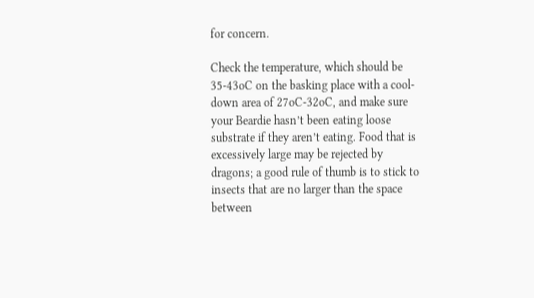for concern.

Check the temperature, which should be 35-43oC on the basking place with a cool-down area of 27oC-32oC, and make sure your Beardie hasn’t been eating loose substrate if they aren’t eating. Food that is excessively large may be rejected by dragons; a good rule of thumb is to stick to insects that are no larger than the space between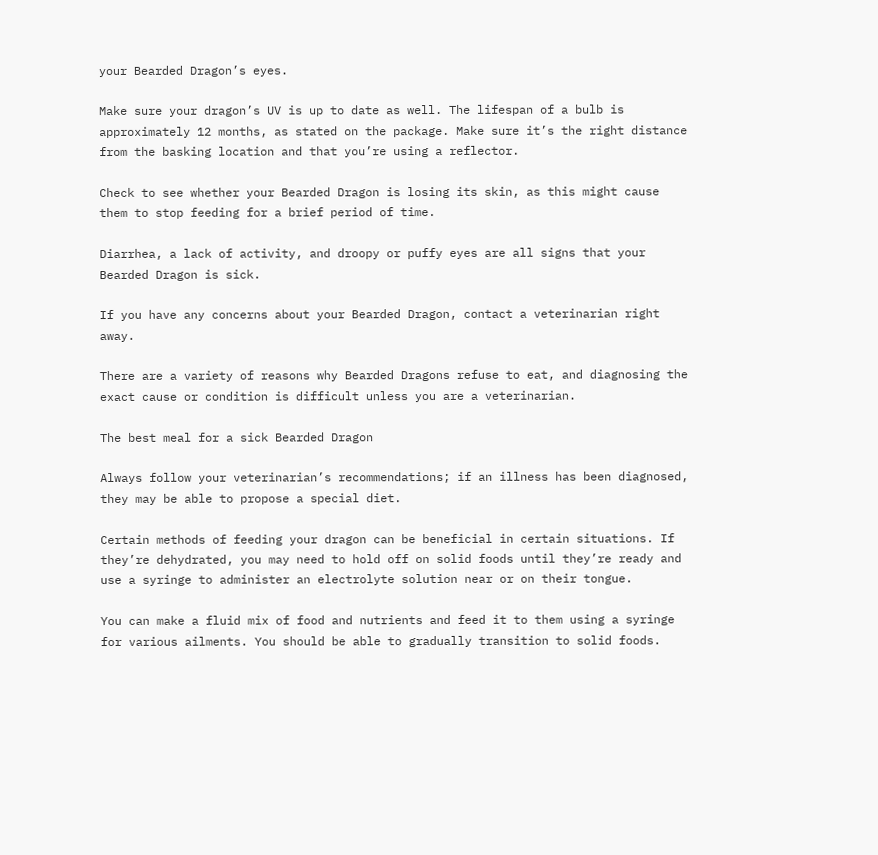your Bearded Dragon’s eyes.

Make sure your dragon’s UV is up to date as well. The lifespan of a bulb is approximately 12 months, as stated on the package. Make sure it’s the right distance from the basking location and that you’re using a reflector.

Check to see whether your Bearded Dragon is losing its skin, as this might cause them to stop feeding for a brief period of time.

Diarrhea, a lack of activity, and droopy or puffy eyes are all signs that your Bearded Dragon is sick.

If you have any concerns about your Bearded Dragon, contact a veterinarian right away.

There are a variety of reasons why Bearded Dragons refuse to eat, and diagnosing the exact cause or condition is difficult unless you are a veterinarian.

The best meal for a sick Bearded Dragon

Always follow your veterinarian’s recommendations; if an illness has been diagnosed, they may be able to propose a special diet.

Certain methods of feeding your dragon can be beneficial in certain situations. If they’re dehydrated, you may need to hold off on solid foods until they’re ready and use a syringe to administer an electrolyte solution near or on their tongue.

You can make a fluid mix of food and nutrients and feed it to them using a syringe for various ailments. You should be able to gradually transition to solid foods.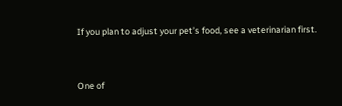If you plan to adjust your pet’s food, see a veterinarian first.


One of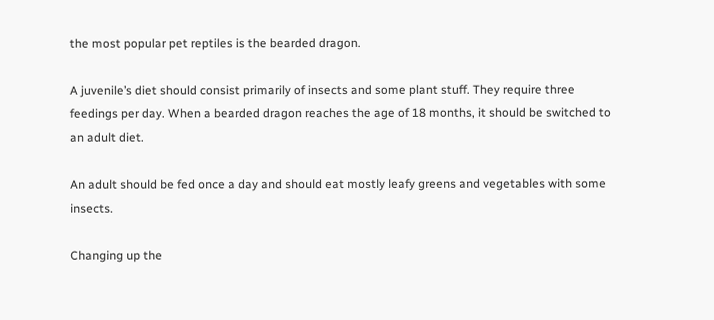the most popular pet reptiles is the bearded dragon.

A juvenile’s diet should consist primarily of insects and some plant stuff. They require three feedings per day. When a bearded dragon reaches the age of 18 months, it should be switched to an adult diet.

An adult should be fed once a day and should eat mostly leafy greens and vegetables with some insects.

Changing up the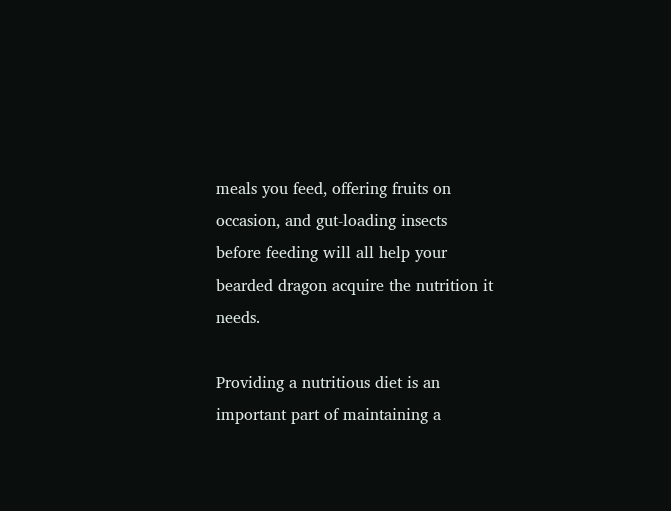meals you feed, offering fruits on occasion, and gut-loading insects before feeding will all help your bearded dragon acquire the nutrition it needs.

Providing a nutritious diet is an important part of maintaining a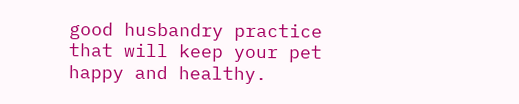good husbandry practice that will keep your pet happy and healthy.